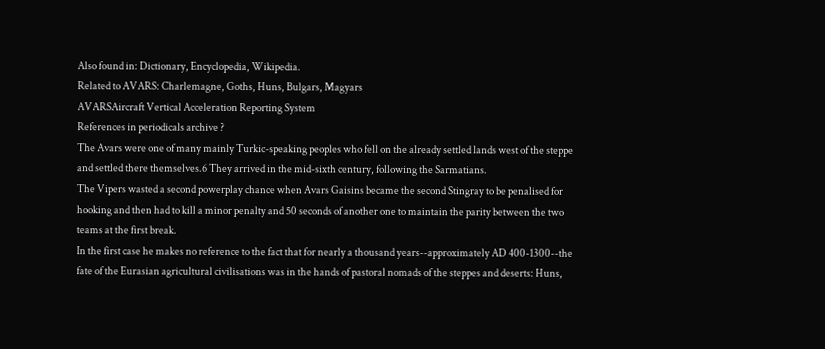Also found in: Dictionary, Encyclopedia, Wikipedia.
Related to AVARS: Charlemagne, Goths, Huns, Bulgars, Magyars
AVARSAircraft Vertical Acceleration Reporting System
References in periodicals archive ?
The Avars were one of many mainly Turkic-speaking peoples who fell on the already settled lands west of the steppe and settled there themselves.6 They arrived in the mid-sixth century, following the Sarmatians.
The Vipers wasted a second powerplay chance when Avars Gaisins became the second Stingray to be penalised for hooking and then had to kill a minor penalty and 50 seconds of another one to maintain the parity between the two teams at the first break.
In the first case he makes no reference to the fact that for nearly a thousand years--approximately AD 400-1300--the fate of the Eurasian agricultural civilisations was in the hands of pastoral nomads of the steppes and deserts: Huns,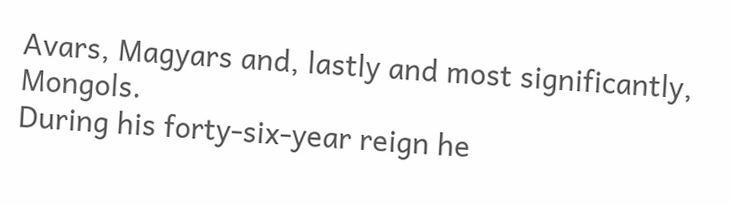Avars, Magyars and, lastly and most significantly, Mongols.
During his forty-six-year reign he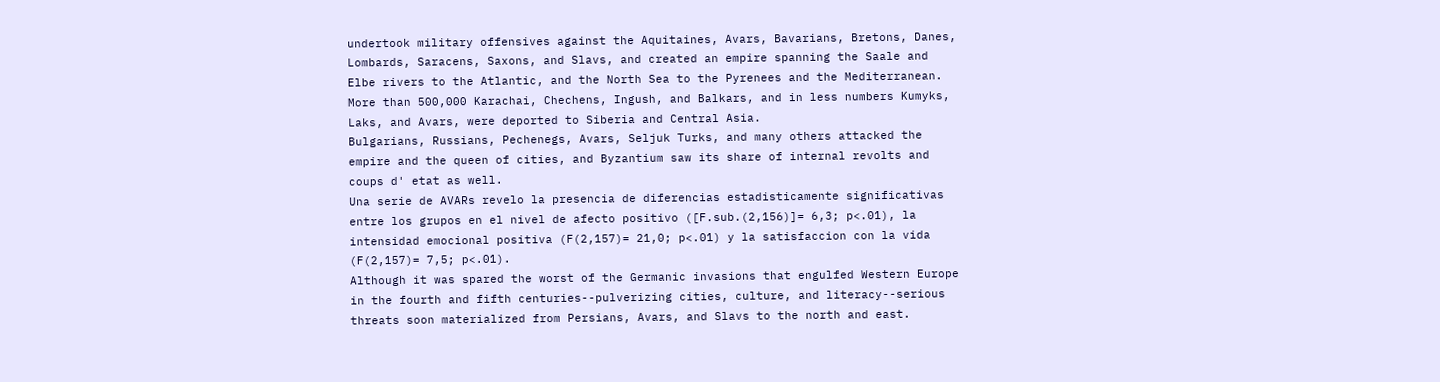undertook military offensives against the Aquitaines, Avars, Bavarians, Bretons, Danes, Lombards, Saracens, Saxons, and Slavs, and created an empire spanning the Saale and Elbe rivers to the Atlantic, and the North Sea to the Pyrenees and the Mediterranean.
More than 500,000 Karachai, Chechens, Ingush, and Balkars, and in less numbers Kumyks, Laks, and Avars, were deported to Siberia and Central Asia.
Bulgarians, Russians, Pechenegs, Avars, Seljuk Turks, and many others attacked the empire and the queen of cities, and Byzantium saw its share of internal revolts and coups d' etat as well.
Una serie de AVARs revelo la presencia de diferencias estadisticamente significativas entre los grupos en el nivel de afecto positivo ([F.sub.(2,156)]= 6,3; p<.01), la intensidad emocional positiva (F(2,157)= 21,0; p<.01) y la satisfaccion con la vida (F(2,157)= 7,5; p<.01).
Although it was spared the worst of the Germanic invasions that engulfed Western Europe in the fourth and fifth centuries--pulverizing cities, culture, and literacy--serious threats soon materialized from Persians, Avars, and Slavs to the north and east.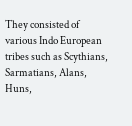They consisted of various Indo European tribes such as Scythians, Sarmatians, Alans, Huns,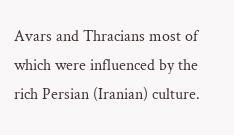Avars and Thracians most of which were influenced by the rich Persian (Iranian) culture.